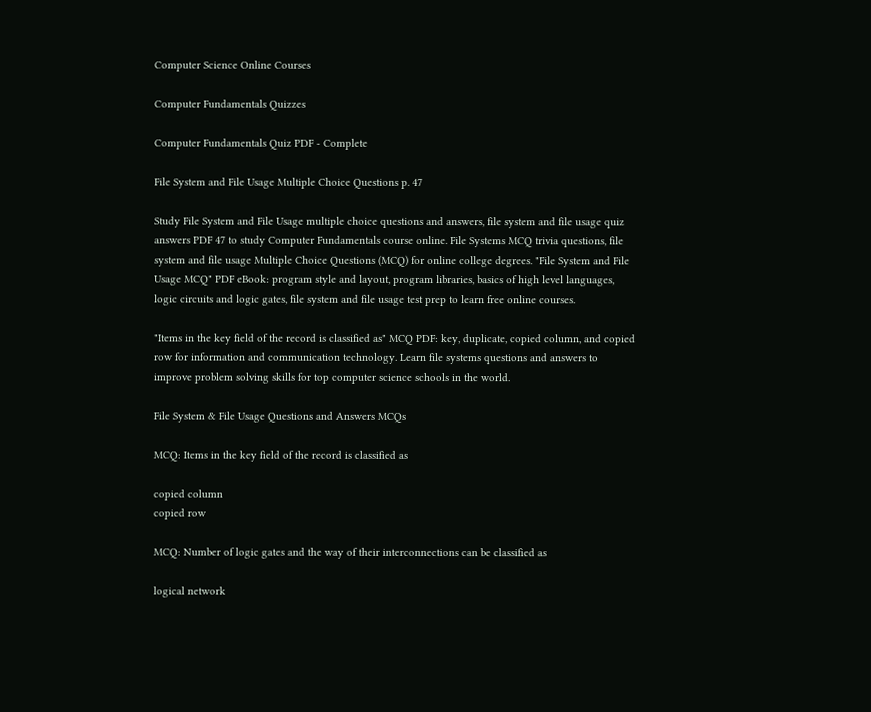Computer Science Online Courses

Computer Fundamentals Quizzes

Computer Fundamentals Quiz PDF - Complete

File System and File Usage Multiple Choice Questions p. 47

Study File System and File Usage multiple choice questions and answers, file system and file usage quiz answers PDF 47 to study Computer Fundamentals course online. File Systems MCQ trivia questions, file system and file usage Multiple Choice Questions (MCQ) for online college degrees. "File System and File Usage MCQ" PDF eBook: program style and layout, program libraries, basics of high level languages, logic circuits and logic gates, file system and file usage test prep to learn free online courses.

"Items in the key field of the record is classified as" MCQ PDF: key, duplicate, copied column, and copied row for information and communication technology. Learn file systems questions and answers to improve problem solving skills for top computer science schools in the world.

File System & File Usage Questions and Answers MCQs

MCQ: Items in the key field of the record is classified as

copied column
copied row

MCQ: Number of logic gates and the way of their interconnections can be classified as

logical network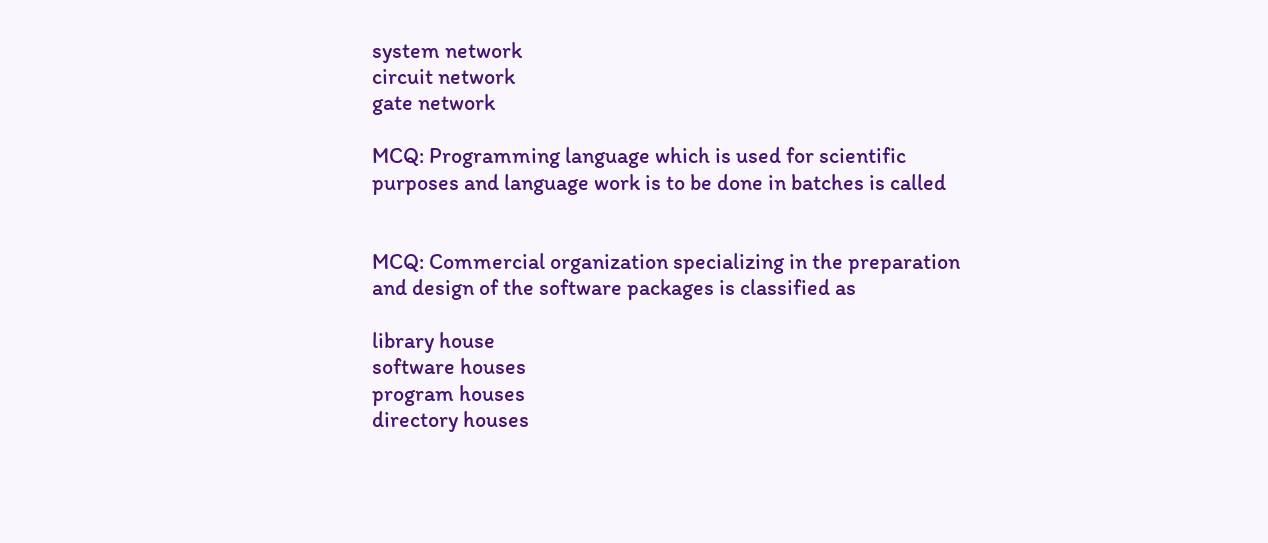system network
circuit network
gate network

MCQ: Programming language which is used for scientific purposes and language work is to be done in batches is called


MCQ: Commercial organization specializing in the preparation and design of the software packages is classified as

library house
software houses
program houses
directory houses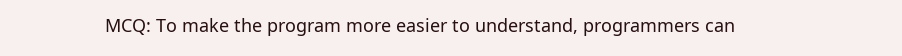MCQ: To make the program more easier to understand, programmers can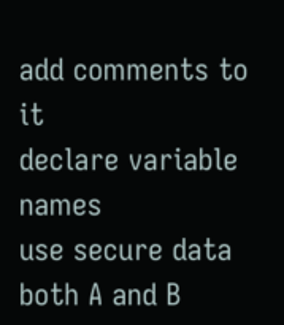add comments to it
declare variable names
use secure data
both A and B